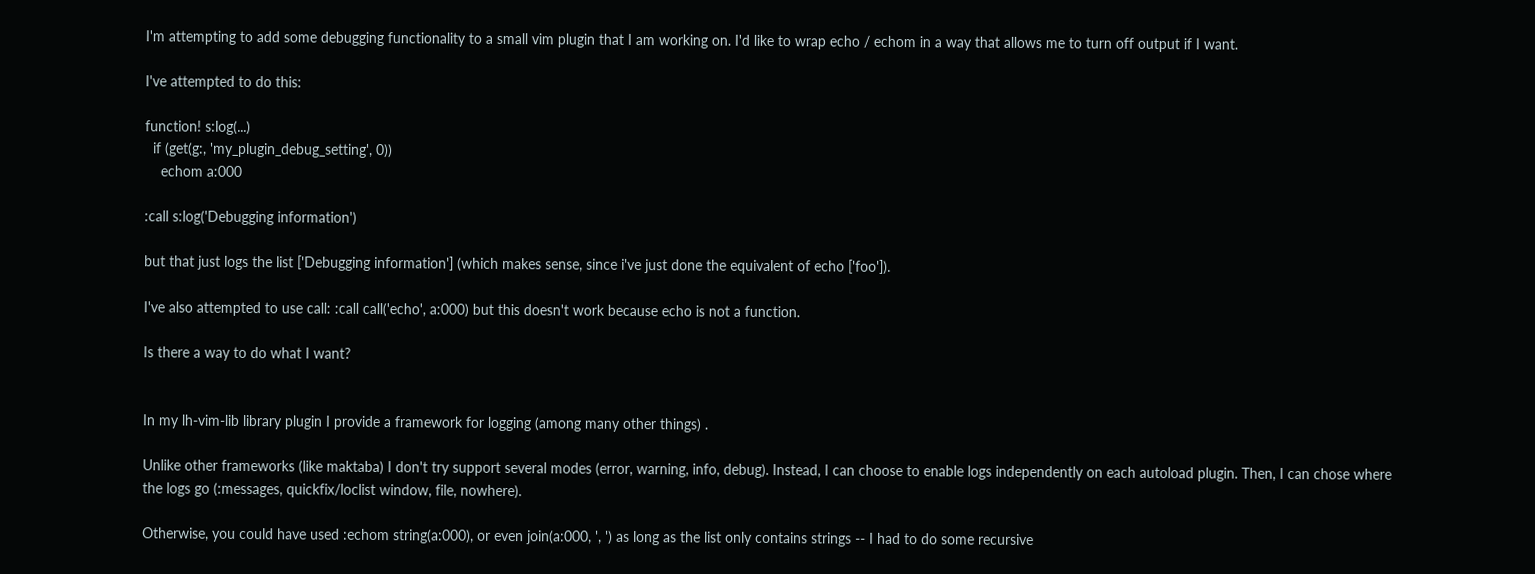I'm attempting to add some debugging functionality to a small vim plugin that I am working on. I'd like to wrap echo / echom in a way that allows me to turn off output if I want.

I've attempted to do this:

function! s:log(...)
  if (get(g:, 'my_plugin_debug_setting', 0))
    echom a:000

:call s:log('Debugging information')

but that just logs the list ['Debugging information'] (which makes sense, since i've just done the equivalent of echo ['foo']).

I've also attempted to use call: :call call('echo', a:000) but this doesn't work because echo is not a function.

Is there a way to do what I want?


In my lh-vim-lib library plugin I provide a framework for logging (among many other things) .

Unlike other frameworks (like maktaba) I don't try support several modes (error, warning, info, debug). Instead, I can choose to enable logs independently on each autoload plugin. Then, I can chose where the logs go (:messages, quickfix/loclist window, file, nowhere).

Otherwise, you could have used :echom string(a:000), or even join(a:000, ', ') as long as the list only contains strings -- I had to do some recursive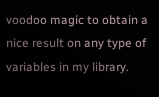voodoo magic to obtain a nice result on any type of variables in my library.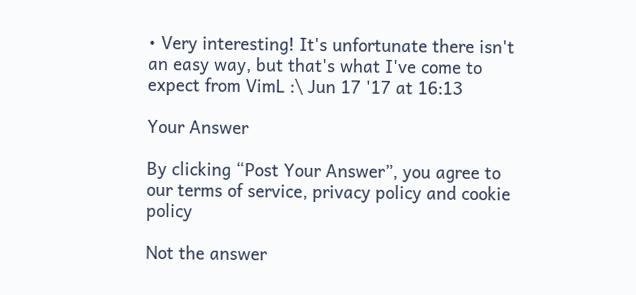• Very interesting! It's unfortunate there isn't an easy way, but that's what I've come to expect from VimL :\ Jun 17 '17 at 16:13

Your Answer

By clicking “Post Your Answer”, you agree to our terms of service, privacy policy and cookie policy

Not the answer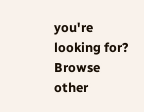you're looking for? Browse other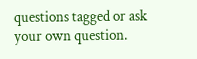questions tagged or ask your own question.